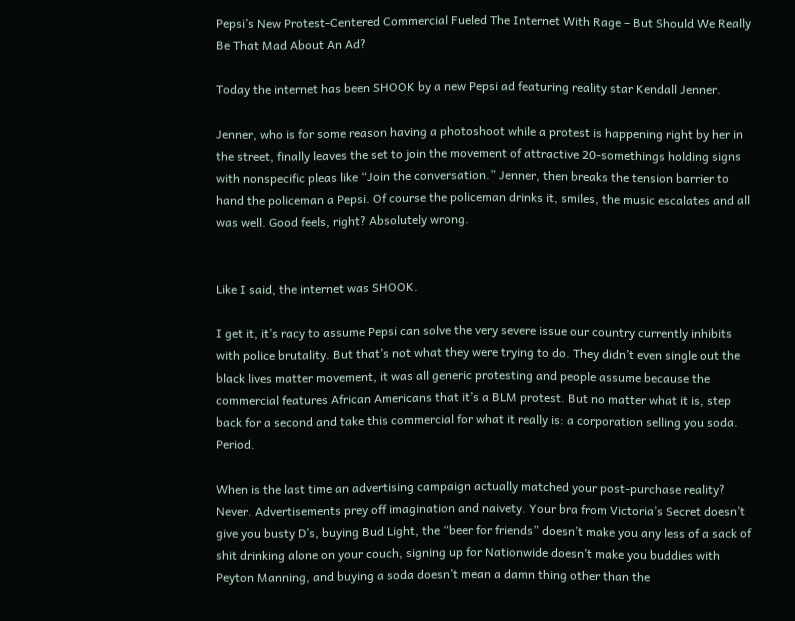Pepsi’s New Protest-Centered Commercial Fueled The Internet With Rage – But Should We Really Be That Mad About An Ad?

Today the internet has been SHOOK by a new Pepsi ad featuring reality star Kendall Jenner.

Jenner, who is for some reason having a photoshoot while a protest is happening right by her in the street, finally leaves the set to join the movement of attractive 20-somethings holding signs with nonspecific pleas like “Join the conversation.” Jenner, then breaks the tension barrier to hand the policeman a Pepsi. Of course the policeman drinks it, smiles, the music escalates and all was well. Good feels, right? Absolutely wrong.


Like I said, the internet was SHOOK.

I get it, it’s racy to assume Pepsi can solve the very severe issue our country currently inhibits with police brutality. But that’s not what they were trying to do. They didn’t even single out the black lives matter movement, it was all generic protesting and people assume because the commercial features African Americans that it’s a BLM protest. But no matter what it is, step back for a second and take this commercial for what it really is: a corporation selling you soda. Period.

When is the last time an advertising campaign actually matched your post-purchase reality? Never. Advertisements prey off imagination and naivety. Your bra from Victoria’s Secret doesn’t give you busty D’s, buying Bud Light, the “beer for friends” doesn’t make you any less of a sack of shit drinking alone on your couch, signing up for Nationwide doesn’t make you buddies with Peyton Manning, and buying a soda doesn’t mean a damn thing other than the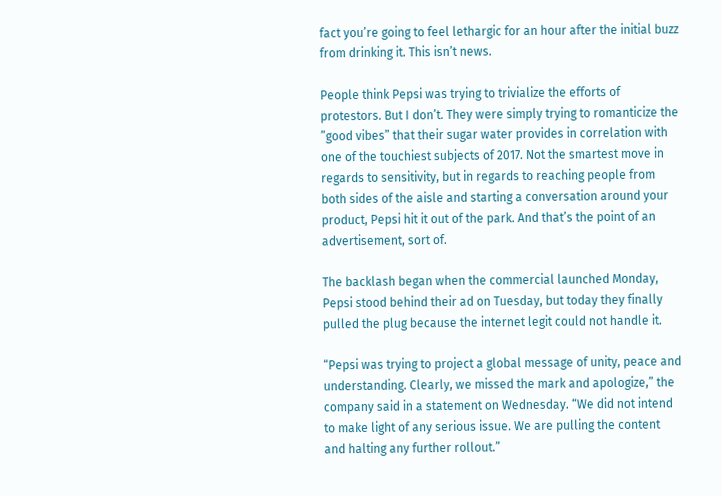fact you’re going to feel lethargic for an hour after the initial buzz from drinking it. This isn’t news.

People think Pepsi was trying to trivialize the efforts of protestors. But I don’t. They were simply trying to romanticize the ”good vibes” that their sugar water provides in correlation with one of the touchiest subjects of 2017. Not the smartest move in regards to sensitivity, but in regards to reaching people from both sides of the aisle and starting a conversation around your product, Pepsi hit it out of the park. And that’s the point of an advertisement, sort of.

The backlash began when the commercial launched Monday, Pepsi stood behind their ad on Tuesday, but today they finally pulled the plug because the internet legit could not handle it.

“Pepsi was trying to project a global message of unity, peace and understanding. Clearly, we missed the mark and apologize,” the company said in a statement on Wednesday. “We did not intend to make light of any serious issue. We are pulling the content and halting any further rollout.”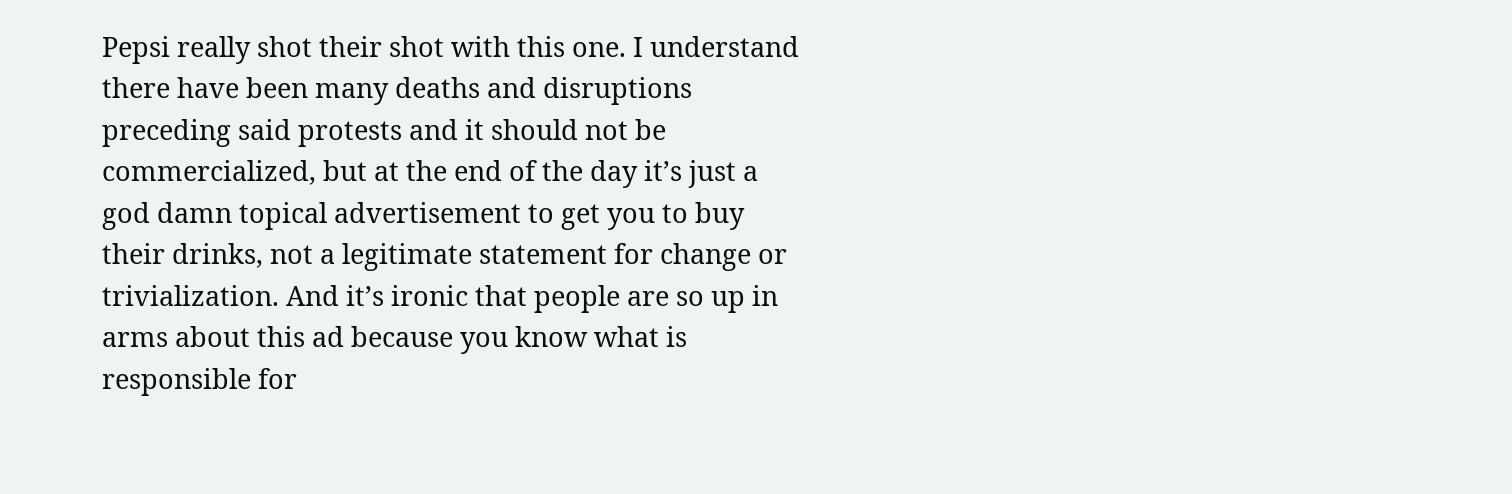Pepsi really shot their shot with this one. I understand there have been many deaths and disruptions preceding said protests and it should not be commercialized, but at the end of the day it’s just a god damn topical advertisement to get you to buy their drinks, not a legitimate statement for change or trivialization. And it’s ironic that people are so up in arms about this ad because you know what is responsible for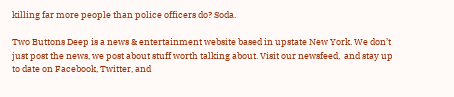killing far more people than police officers do? Soda.

Two Buttons Deep is a news & entertainment website based in upstate New York. We don’t just post the news, we post about stuff worth talking about. Visit our newsfeed,  and stay up to date on Facebook, Twitter, and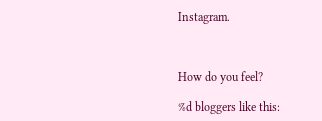Instagram.



How do you feel?

%d bloggers like this: